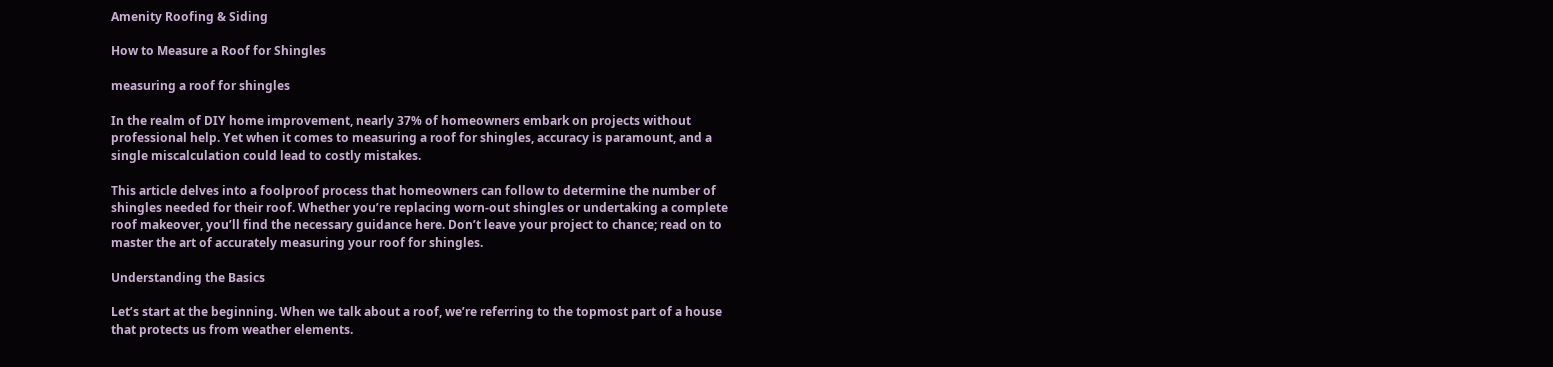Amenity Roofing & Siding

How to Measure a Roof for Shingles

measuring a roof for shingles

In the realm of DIY home improvement, nearly 37% of homeowners embark on projects without professional help. Yet when it comes to measuring a roof for shingles, accuracy is paramount, and a single miscalculation could lead to costly mistakes.

This article delves into a foolproof process that homeowners can follow to determine the number of shingles needed for their roof. Whether you’re replacing worn-out shingles or undertaking a complete roof makeover, you’ll find the necessary guidance here. Don’t leave your project to chance; read on to master the art of accurately measuring your roof for shingles.

Understanding the Basics

Let’s start at the beginning. When we talk about a roof, we’re referring to the topmost part of a house that protects us from weather elements.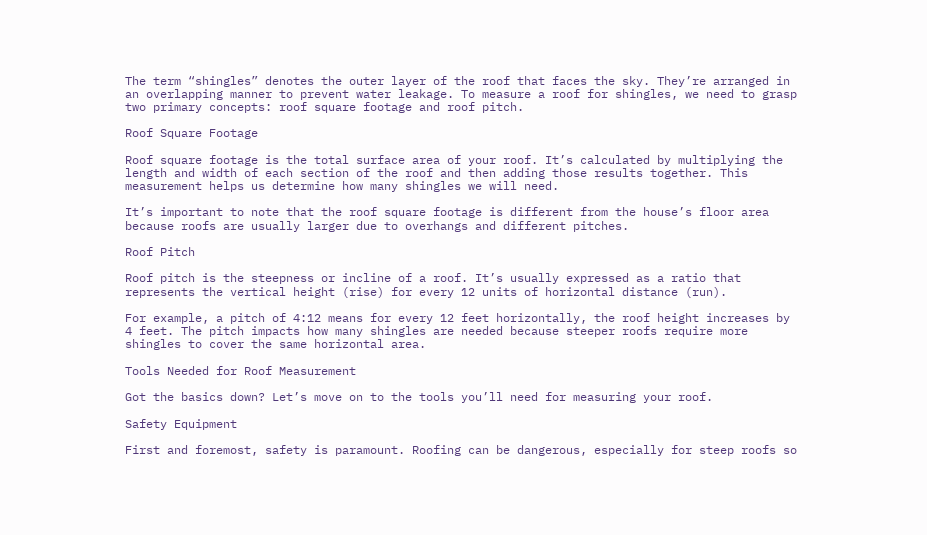The term “shingles” denotes the outer layer of the roof that faces the sky. They’re arranged in an overlapping manner to prevent water leakage. To measure a roof for shingles, we need to grasp two primary concepts: roof square footage and roof pitch.

Roof Square Footage

Roof square footage is the total surface area of your roof. It’s calculated by multiplying the length and width of each section of the roof and then adding those results together. This measurement helps us determine how many shingles we will need.

It’s important to note that the roof square footage is different from the house’s floor area because roofs are usually larger due to overhangs and different pitches.

Roof Pitch

Roof pitch is the steepness or incline of a roof. It’s usually expressed as a ratio that represents the vertical height (rise) for every 12 units of horizontal distance (run).

For example, a pitch of 4:12 means for every 12 feet horizontally, the roof height increases by 4 feet. The pitch impacts how many shingles are needed because steeper roofs require more shingles to cover the same horizontal area.

Tools Needed for Roof Measurement

Got the basics down? Let’s move on to the tools you’ll need for measuring your roof.

Safety Equipment

First and foremost, safety is paramount. Roofing can be dangerous, especially for steep roofs so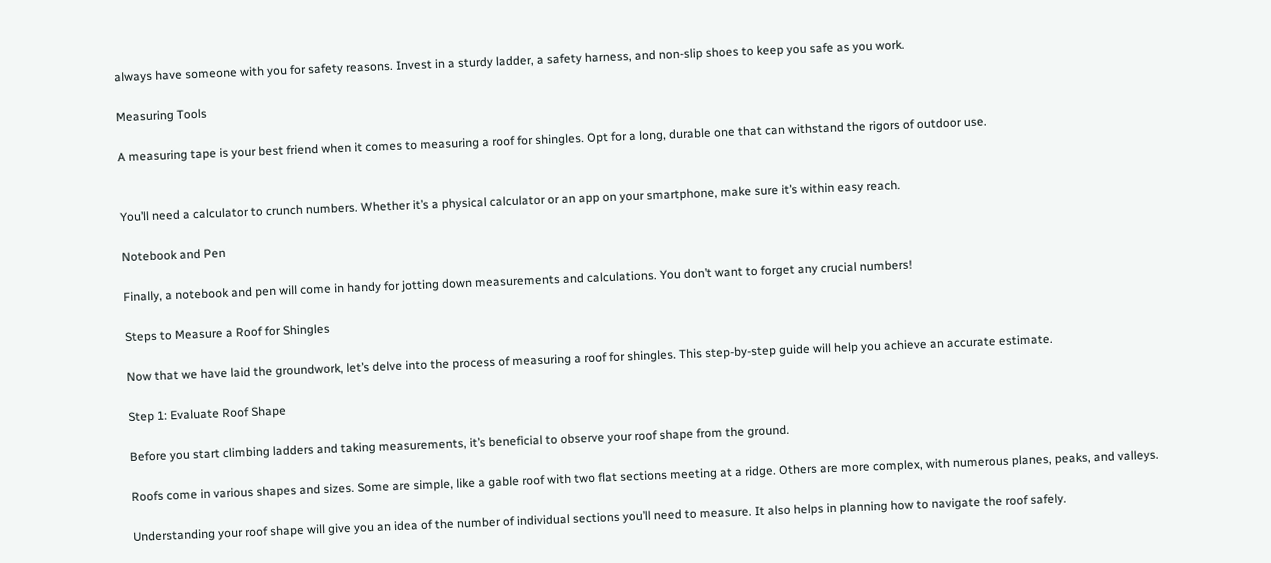always have someone with you for safety reasons. Invest in a sturdy ladder, a safety harness, and non-slip shoes to keep you safe as you work.

Measuring Tools

A measuring tape is your best friend when it comes to measuring a roof for shingles. Opt for a long, durable one that can withstand the rigors of outdoor use.


You’ll need a calculator to crunch numbers. Whether it’s a physical calculator or an app on your smartphone, make sure it’s within easy reach.

Notebook and Pen

Finally, a notebook and pen will come in handy for jotting down measurements and calculations. You don’t want to forget any crucial numbers!

Steps to Measure a Roof for Shingles

Now that we have laid the groundwork, let’s delve into the process of measuring a roof for shingles. This step-by-step guide will help you achieve an accurate estimate.

Step 1: Evaluate Roof Shape

Before you start climbing ladders and taking measurements, it’s beneficial to observe your roof shape from the ground.

Roofs come in various shapes and sizes. Some are simple, like a gable roof with two flat sections meeting at a ridge. Others are more complex, with numerous planes, peaks, and valleys.

Understanding your roof shape will give you an idea of the number of individual sections you’ll need to measure. It also helps in planning how to navigate the roof safely.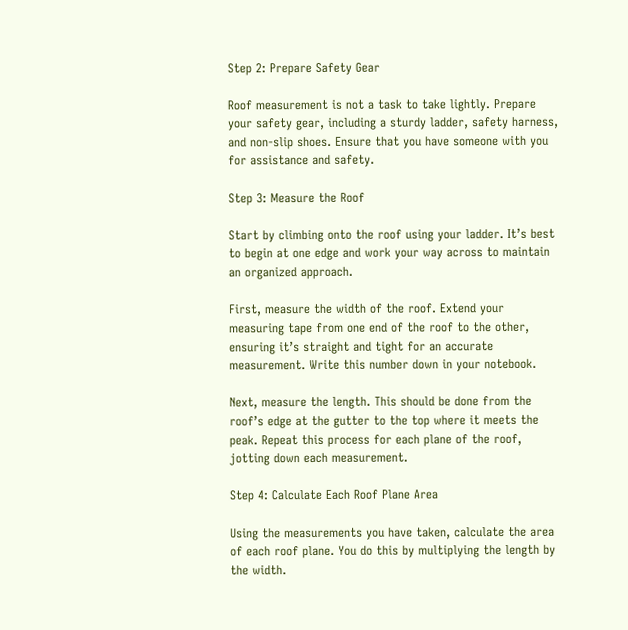Step 2: Prepare Safety Gear

Roof measurement is not a task to take lightly. Prepare your safety gear, including a sturdy ladder, safety harness, and non-slip shoes. Ensure that you have someone with you for assistance and safety.

Step 3: Measure the Roof

Start by climbing onto the roof using your ladder. It’s best to begin at one edge and work your way across to maintain an organized approach.

First, measure the width of the roof. Extend your measuring tape from one end of the roof to the other, ensuring it’s straight and tight for an accurate measurement. Write this number down in your notebook.

Next, measure the length. This should be done from the roof’s edge at the gutter to the top where it meets the peak. Repeat this process for each plane of the roof, jotting down each measurement.

Step 4: Calculate Each Roof Plane Area

Using the measurements you have taken, calculate the area of each roof plane. You do this by multiplying the length by the width.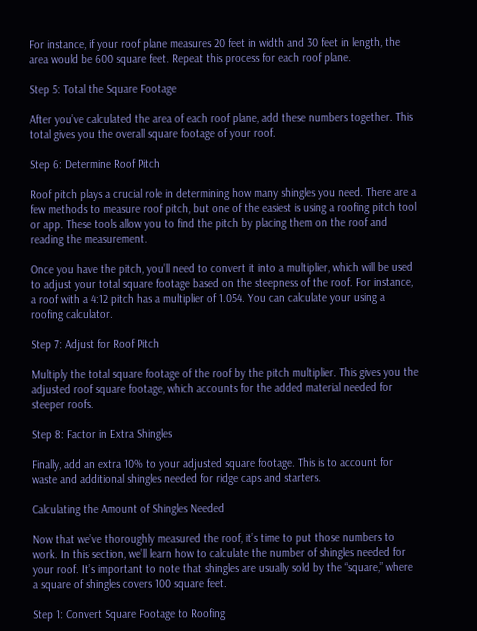For instance, if your roof plane measures 20 feet in width and 30 feet in length, the area would be 600 square feet. Repeat this process for each roof plane.

Step 5: Total the Square Footage

After you’ve calculated the area of each roof plane, add these numbers together. This total gives you the overall square footage of your roof.

Step 6: Determine Roof Pitch

Roof pitch plays a crucial role in determining how many shingles you need. There are a few methods to measure roof pitch, but one of the easiest is using a roofing pitch tool or app. These tools allow you to find the pitch by placing them on the roof and reading the measurement.

Once you have the pitch, you’ll need to convert it into a multiplier, which will be used to adjust your total square footage based on the steepness of the roof. For instance, a roof with a 4:12 pitch has a multiplier of 1.054. You can calculate your using a roofing calculator.

Step 7: Adjust for Roof Pitch

Multiply the total square footage of the roof by the pitch multiplier. This gives you the adjusted roof square footage, which accounts for the added material needed for steeper roofs.

Step 8: Factor in Extra Shingles

Finally, add an extra 10% to your adjusted square footage. This is to account for waste and additional shingles needed for ridge caps and starters.

Calculating the Amount of Shingles Needed

Now that we’ve thoroughly measured the roof, it’s time to put those numbers to work. In this section, we’ll learn how to calculate the number of shingles needed for your roof. It’s important to note that shingles are usually sold by the “square,” where a square of shingles covers 100 square feet.

Step 1: Convert Square Footage to Roofing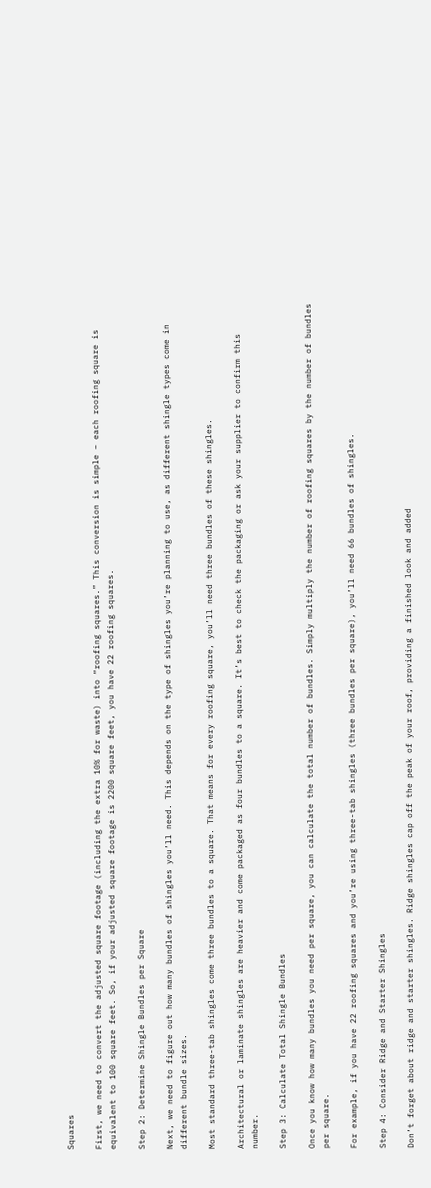Squares

First, we need to convert the adjusted square footage (including the extra 10% for waste) into “roofing squares.” This conversion is simple – each roofing square is equivalent to 100 square feet. So, if your adjusted square footage is 2200 square feet, you have 22 roofing squares.

Step 2: Determine Shingle Bundles per Square

Next, we need to figure out how many bundles of shingles you’ll need. This depends on the type of shingles you’re planning to use, as different shingle types come in different bundle sizes.

Most standard three-tab shingles come three bundles to a square. That means for every roofing square, you’ll need three bundles of these shingles.

Architectural or laminate shingles are heavier and come packaged as four bundles to a square. It’s best to check the packaging or ask your supplier to confirm this number.

Step 3: Calculate Total Shingle Bundles

Once you know how many bundles you need per square, you can calculate the total number of bundles. Simply multiply the number of roofing squares by the number of bundles per square.

For example, if you have 22 roofing squares and you’re using three-tab shingles (three bundles per square), you’ll need 66 bundles of shingles.

Step 4: Consider Ridge and Starter Shingles

Don’t forget about ridge and starter shingles. Ridge shingles cap off the peak of your roof, providing a finished look and added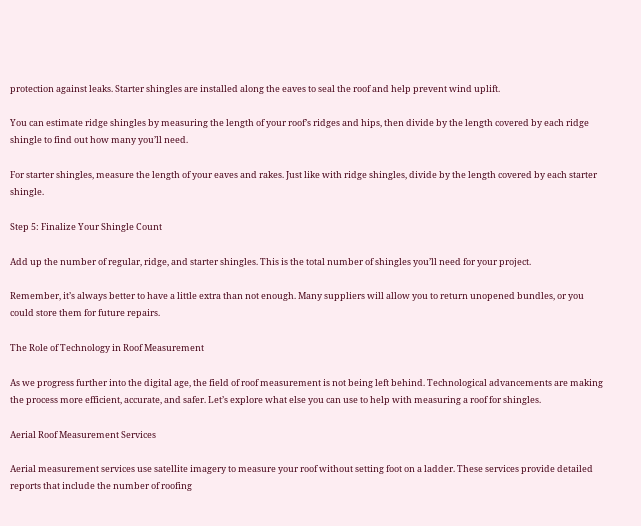protection against leaks. Starter shingles are installed along the eaves to seal the roof and help prevent wind uplift.

You can estimate ridge shingles by measuring the length of your roof’s ridges and hips, then divide by the length covered by each ridge shingle to find out how many you’ll need.

For starter shingles, measure the length of your eaves and rakes. Just like with ridge shingles, divide by the length covered by each starter shingle.

Step 5: Finalize Your Shingle Count

Add up the number of regular, ridge, and starter shingles. This is the total number of shingles you’ll need for your project.

Remember, it’s always better to have a little extra than not enough. Many suppliers will allow you to return unopened bundles, or you could store them for future repairs.

The Role of Technology in Roof Measurement

As we progress further into the digital age, the field of roof measurement is not being left behind. Technological advancements are making the process more efficient, accurate, and safer. Let’s explore what else you can use to help with measuring a roof for shingles.

Aerial Roof Measurement Services

Aerial measurement services use satellite imagery to measure your roof without setting foot on a ladder. These services provide detailed reports that include the number of roofing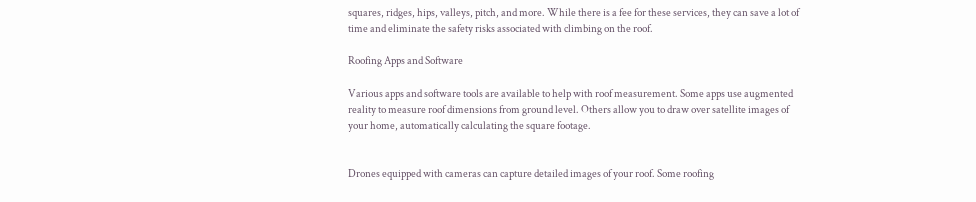squares, ridges, hips, valleys, pitch, and more. While there is a fee for these services, they can save a lot of time and eliminate the safety risks associated with climbing on the roof.

Roofing Apps and Software

Various apps and software tools are available to help with roof measurement. Some apps use augmented reality to measure roof dimensions from ground level. Others allow you to draw over satellite images of your home, automatically calculating the square footage.


Drones equipped with cameras can capture detailed images of your roof. Some roofing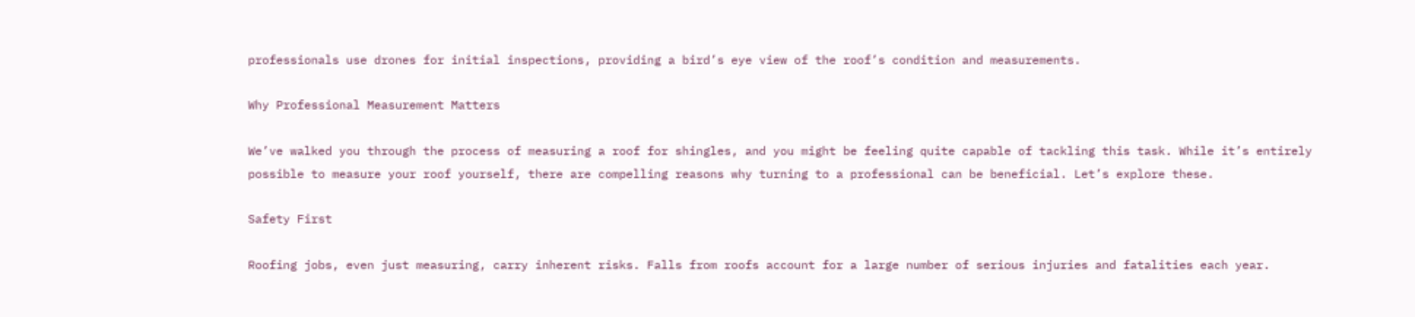professionals use drones for initial inspections, providing a bird’s eye view of the roof’s condition and measurements.

Why Professional Measurement Matters

We’ve walked you through the process of measuring a roof for shingles, and you might be feeling quite capable of tackling this task. While it’s entirely possible to measure your roof yourself, there are compelling reasons why turning to a professional can be beneficial. Let’s explore these.

Safety First

Roofing jobs, even just measuring, carry inherent risks. Falls from roofs account for a large number of serious injuries and fatalities each year.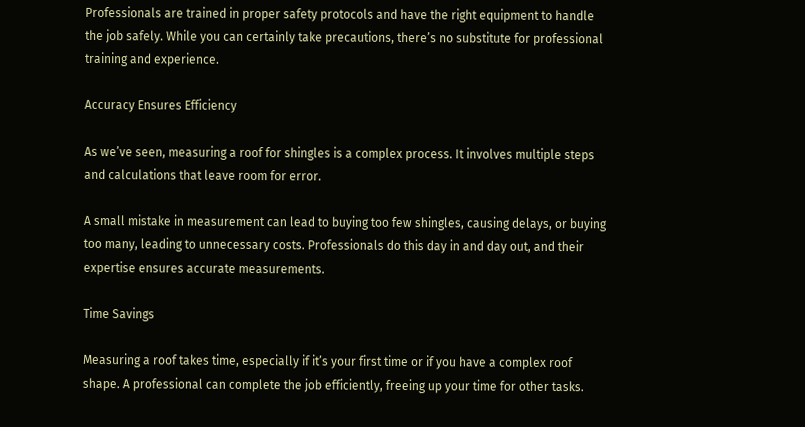Professionals are trained in proper safety protocols and have the right equipment to handle the job safely. While you can certainly take precautions, there’s no substitute for professional training and experience.

Accuracy Ensures Efficiency

As we’ve seen, measuring a roof for shingles is a complex process. It involves multiple steps and calculations that leave room for error.

A small mistake in measurement can lead to buying too few shingles, causing delays, or buying too many, leading to unnecessary costs. Professionals do this day in and day out, and their expertise ensures accurate measurements.

Time Savings

Measuring a roof takes time, especially if it’s your first time or if you have a complex roof shape. A professional can complete the job efficiently, freeing up your time for other tasks.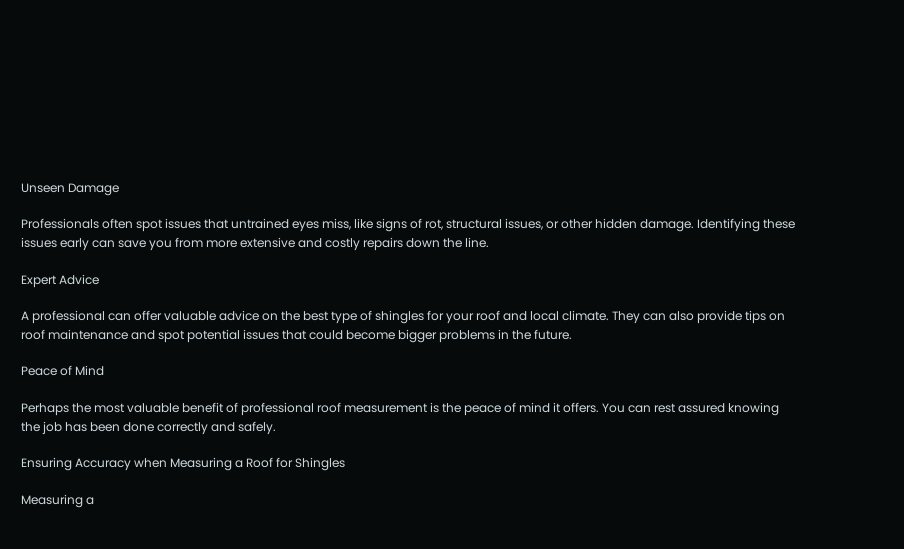Unseen Damage

Professionals often spot issues that untrained eyes miss, like signs of rot, structural issues, or other hidden damage. Identifying these issues early can save you from more extensive and costly repairs down the line.

Expert Advice

A professional can offer valuable advice on the best type of shingles for your roof and local climate. They can also provide tips on roof maintenance and spot potential issues that could become bigger problems in the future.

Peace of Mind

Perhaps the most valuable benefit of professional roof measurement is the peace of mind it offers. You can rest assured knowing the job has been done correctly and safely.

Ensuring Accuracy when Measuring a Roof for Shingles

Measuring a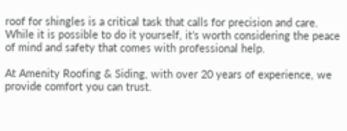roof for shingles is a critical task that calls for precision and care. While it is possible to do it yourself, it’s worth considering the peace of mind and safety that comes with professional help.

At Amenity Roofing & Siding, with over 20 years of experience, we provide comfort you can trust.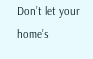Don’t let your home’s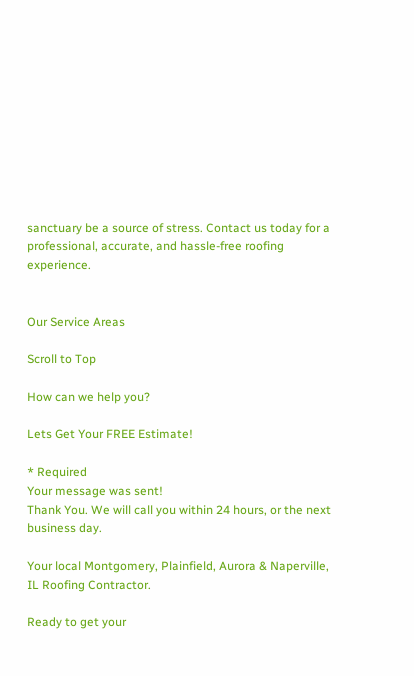sanctuary be a source of stress. Contact us today for a professional, accurate, and hassle-free roofing experience.


Our Service Areas

Scroll to Top

How can we help you?

Lets Get Your FREE Estimate!

* Required
Your message was sent!
Thank You. We will call you within 24 hours, or the next business day.

Your local Montgomery, Plainfield, Aurora & Naperville, IL Roofing Contractor.

Ready to get your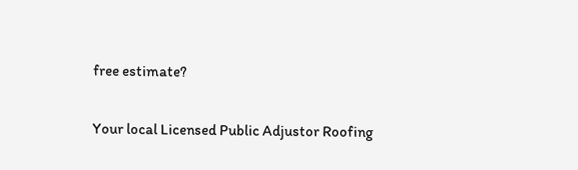free estimate?

Your local Licensed Public Adjustor Roofing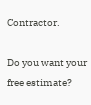Contractor.

Do you want your free estimate?